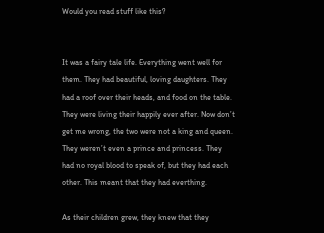Would you read stuff like this?


It was a fairy tale life. Everything went well for them. They had beautiful, loving daughters. They had a roof over their heads, and food on the table. They were living their happily ever after. Now don’t get me wrong, the two were not a king and queen. They weren’t even a prince and princess. They had no royal blood to speak of, but they had each other. This meant that they had everthing.

As their children grew, they knew that they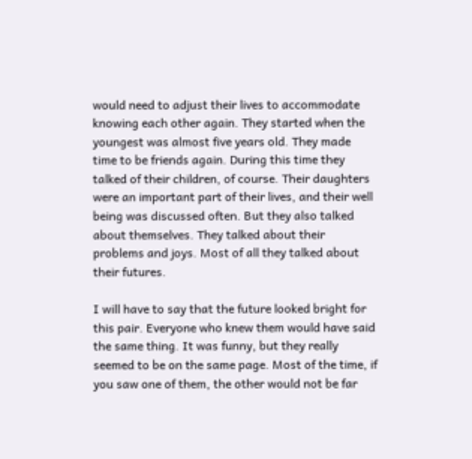would need to adjust their lives to accommodate knowing each other again. They started when the youngest was almost five years old. They made time to be friends again. During this time they talked of their children, of course. Their daughters were an important part of their lives, and their well being was discussed often. But they also talked about themselves. They talked about their problems and joys. Most of all they talked about their futures.

I will have to say that the future looked bright for this pair. Everyone who knew them would have said the same thing. It was funny, but they really seemed to be on the same page. Most of the time, if you saw one of them, the other would not be far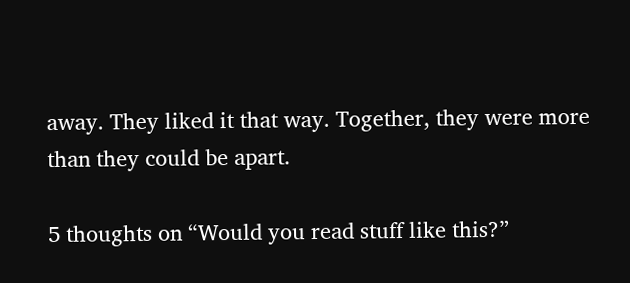away. They liked it that way. Together, they were more than they could be apart.

5 thoughts on “Would you read stuff like this?”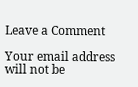Leave a Comment

Your email address will not be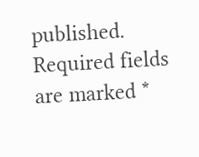published. Required fields are marked *